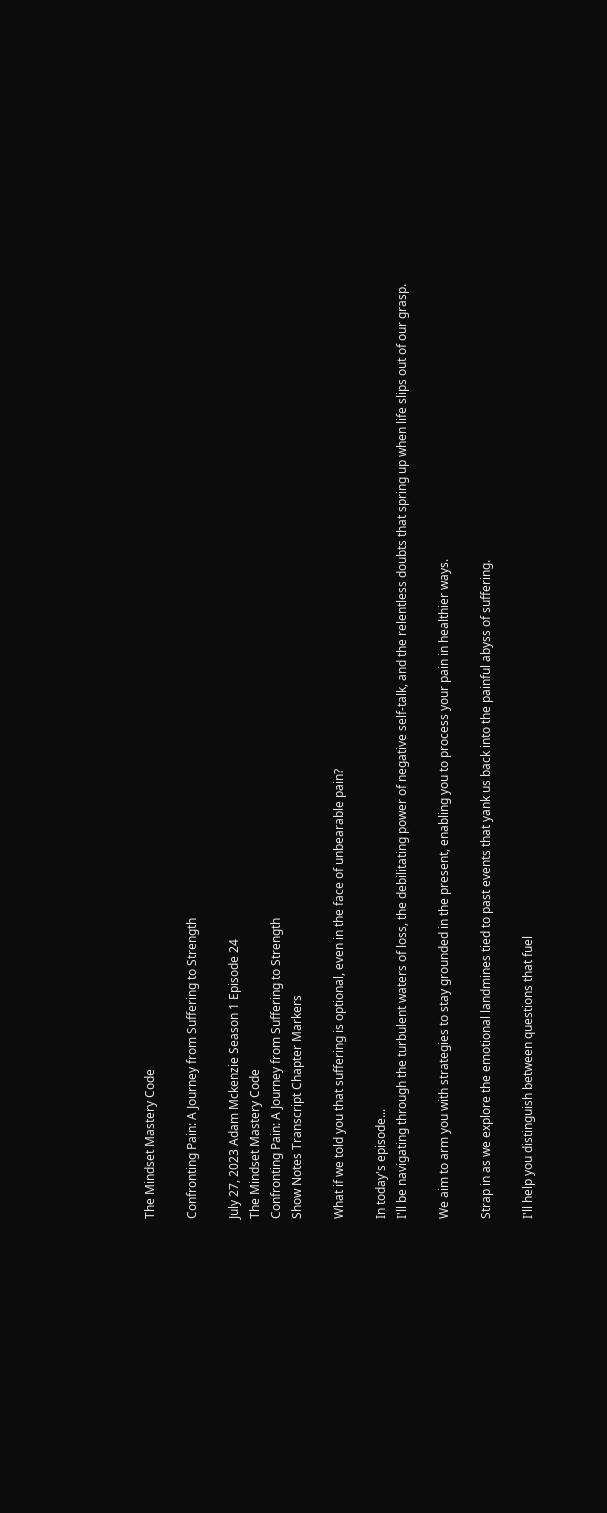The Mindset Mastery Code

Confronting Pain: A Journey from Suffering to Strength

July 27, 2023 Adam Mckenzie Season 1 Episode 24
The Mindset Mastery Code
Confronting Pain: A Journey from Suffering to Strength
Show Notes Transcript Chapter Markers

What if we told you that suffering is optional, even in the face of unbearable pain?

In today's episode...
I'll be navigating through the turbulent waters of loss, the debilitating power of negative self-talk, and the relentless doubts that spring up when life slips out of our grasp.

We aim to arm you with strategies to stay grounded in the present, enabling you to process your pain in healthier ways.

Strap in as we explore the emotional landmines tied to past events that yank us back into the painful abyss of suffering.

I'll help you distinguish between questions that fuel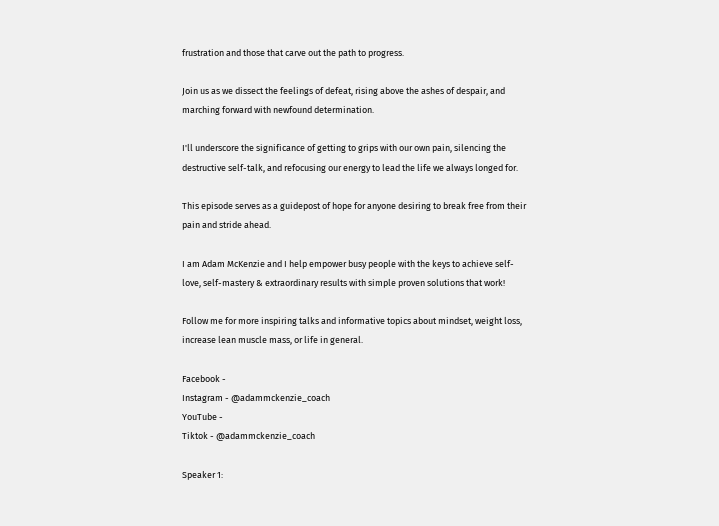frustration and those that carve out the path to progress.

Join us as we dissect the feelings of defeat, rising above the ashes of despair, and marching forward with newfound determination.

I'll underscore the significance of getting to grips with our own pain, silencing the destructive self-talk, and refocusing our energy to lead the life we always longed for.

This episode serves as a guidepost of hope for anyone desiring to break free from their pain and stride ahead.

I am Adam McKenzie and I help empower busy people with the keys to achieve self-love, self-mastery & extraordinary results with simple proven solutions that work!

Follow me for more inspiring talks and informative topics about mindset, weight loss, increase lean muscle mass, or life in general.

Facebook -
Instagram - @adammckenzie_coach
YouTube -
Tiktok - @adammckenzie_coach

Speaker 1: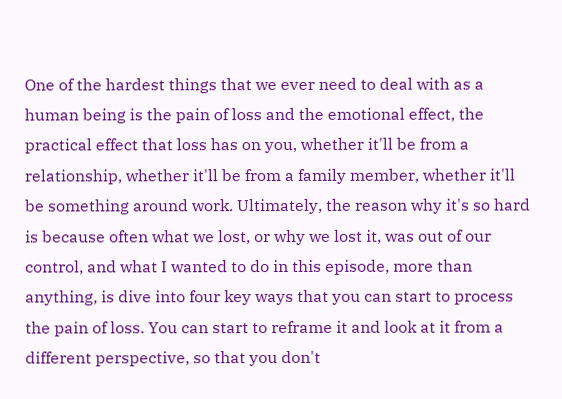One of the hardest things that we ever need to deal with as a human being is the pain of loss and the emotional effect, the practical effect that loss has on you, whether it'll be from a relationship, whether it'll be from a family member, whether it'll be something around work. Ultimately, the reason why it's so hard is because often what we lost, or why we lost it, was out of our control, and what I wanted to do in this episode, more than anything, is dive into four key ways that you can start to process the pain of loss. You can start to reframe it and look at it from a different perspective, so that you don't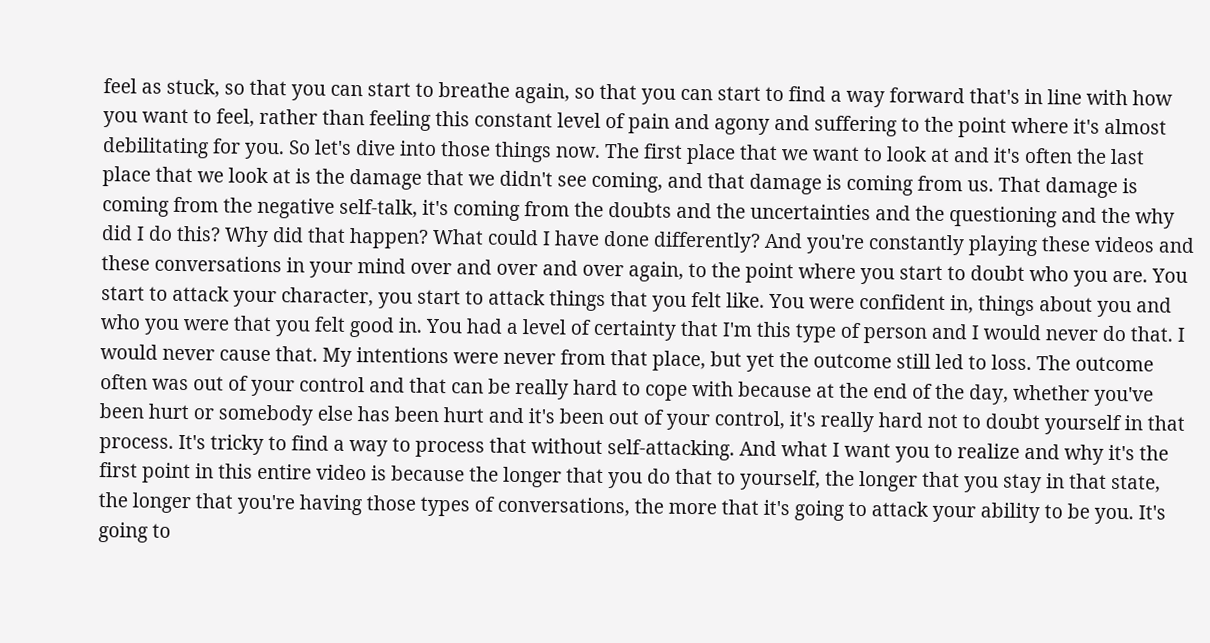feel as stuck, so that you can start to breathe again, so that you can start to find a way forward that's in line with how you want to feel, rather than feeling this constant level of pain and agony and suffering to the point where it's almost debilitating for you. So let's dive into those things now. The first place that we want to look at and it's often the last place that we look at is the damage that we didn't see coming, and that damage is coming from us. That damage is coming from the negative self-talk, it's coming from the doubts and the uncertainties and the questioning and the why did I do this? Why did that happen? What could I have done differently? And you're constantly playing these videos and these conversations in your mind over and over and over again, to the point where you start to doubt who you are. You start to attack your character, you start to attack things that you felt like. You were confident in, things about you and who you were that you felt good in. You had a level of certainty that I'm this type of person and I would never do that. I would never cause that. My intentions were never from that place, but yet the outcome still led to loss. The outcome often was out of your control and that can be really hard to cope with because at the end of the day, whether you've been hurt or somebody else has been hurt and it's been out of your control, it's really hard not to doubt yourself in that process. It's tricky to find a way to process that without self-attacking. And what I want you to realize and why it's the first point in this entire video is because the longer that you do that to yourself, the longer that you stay in that state, the longer that you're having those types of conversations, the more that it's going to attack your ability to be you. It's going to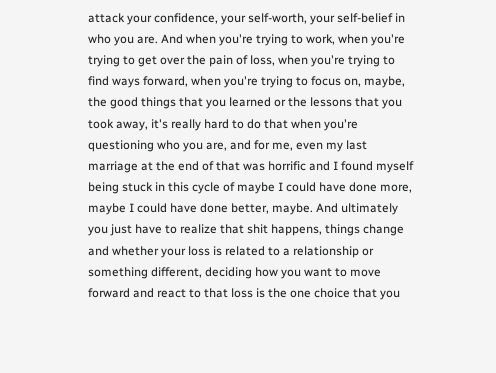attack your confidence, your self-worth, your self-belief in who you are. And when you're trying to work, when you're trying to get over the pain of loss, when you're trying to find ways forward, when you're trying to focus on, maybe, the good things that you learned or the lessons that you took away, it's really hard to do that when you're questioning who you are, and for me, even my last marriage at the end of that was horrific and I found myself being stuck in this cycle of maybe I could have done more, maybe I could have done better, maybe. And ultimately you just have to realize that shit happens, things change and whether your loss is related to a relationship or something different, deciding how you want to move forward and react to that loss is the one choice that you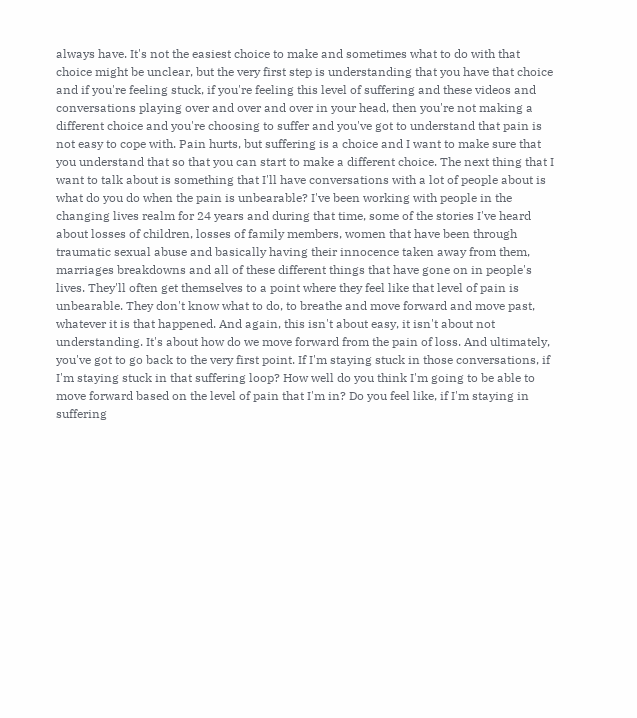always have. It's not the easiest choice to make and sometimes what to do with that choice might be unclear, but the very first step is understanding that you have that choice and if you're feeling stuck, if you're feeling this level of suffering and these videos and conversations playing over and over and over in your head, then you're not making a different choice and you're choosing to suffer and you've got to understand that pain is not easy to cope with. Pain hurts, but suffering is a choice and I want to make sure that you understand that so that you can start to make a different choice. The next thing that I want to talk about is something that I'll have conversations with a lot of people about is what do you do when the pain is unbearable? I've been working with people in the changing lives realm for 24 years and during that time, some of the stories I've heard about losses of children, losses of family members, women that have been through traumatic sexual abuse and basically having their innocence taken away from them, marriages breakdowns and all of these different things that have gone on in people's lives. They'll often get themselves to a point where they feel like that level of pain is unbearable. They don't know what to do, to breathe and move forward and move past, whatever it is that happened. And again, this isn't about easy, it isn't about not understanding. It's about how do we move forward from the pain of loss. And ultimately, you've got to go back to the very first point. If I'm staying stuck in those conversations, if I'm staying stuck in that suffering loop? How well do you think I'm going to be able to move forward based on the level of pain that I'm in? Do you feel like, if I'm staying in suffering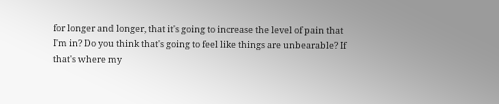for longer and longer, that it's going to increase the level of pain that I'm in? Do you think that's going to feel like things are unbearable? If that's where my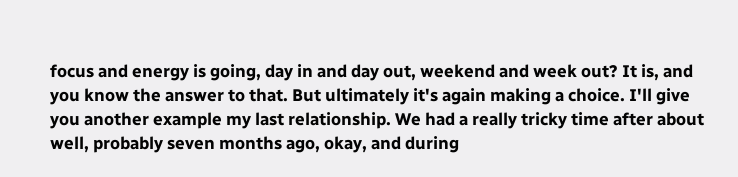focus and energy is going, day in and day out, weekend and week out? It is, and you know the answer to that. But ultimately it's again making a choice. I'll give you another example my last relationship. We had a really tricky time after about well, probably seven months ago, okay, and during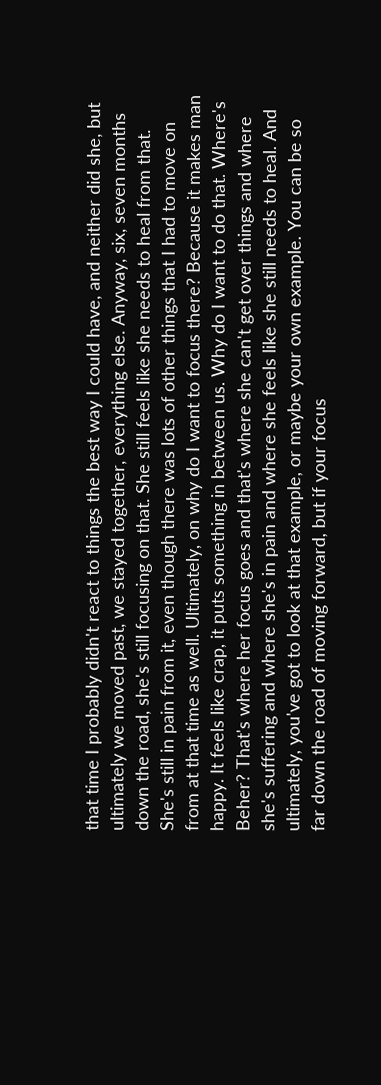that time I probably didn't react to things the best way I could have, and neither did she, but ultimately we moved past, we stayed together, everything else. Anyway, six, seven months down the road, she's still focusing on that. She still feels like she needs to heal from that. She's still in pain from it, even though there was lots of other things that I had to move on from at that time as well. Ultimately, on why do I want to focus there? Because it makes man happy. It feels like crap, it puts something in between us. Why do I want to do that. Where's Beher? That's where her focus goes and that's where she can't get over things and where she's suffering and where she's in pain and where she feels like she still needs to heal. And ultimately, you've got to look at that example, or maybe your own example. You can be so far down the road of moving forward, but if your focus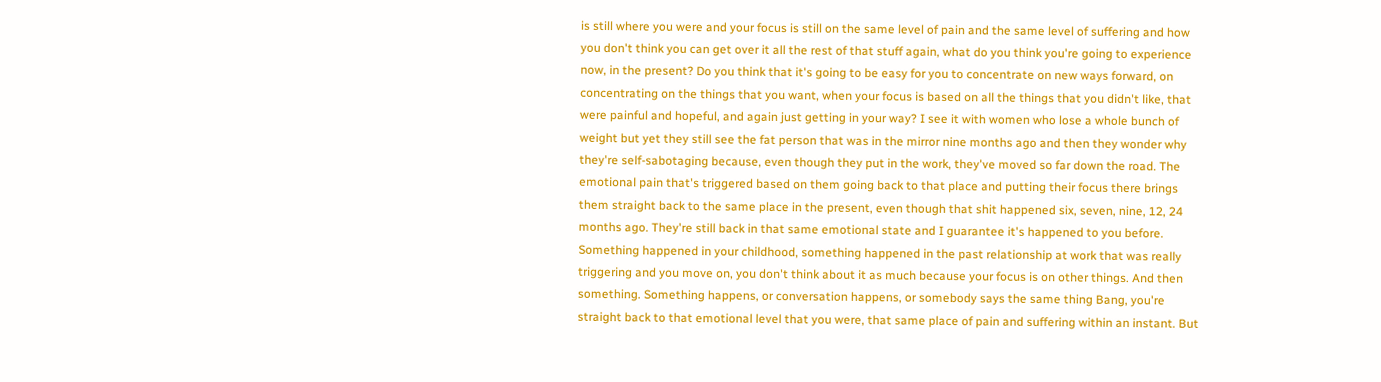is still where you were and your focus is still on the same level of pain and the same level of suffering and how you don't think you can get over it all the rest of that stuff again, what do you think you're going to experience now, in the present? Do you think that it's going to be easy for you to concentrate on new ways forward, on concentrating on the things that you want, when your focus is based on all the things that you didn't like, that were painful and hopeful, and again just getting in your way? I see it with women who lose a whole bunch of weight but yet they still see the fat person that was in the mirror nine months ago and then they wonder why they're self-sabotaging because, even though they put in the work, they've moved so far down the road. The emotional pain that's triggered based on them going back to that place and putting their focus there brings them straight back to the same place in the present, even though that shit happened six, seven, nine, 12, 24 months ago. They're still back in that same emotional state and I guarantee it's happened to you before. Something happened in your childhood, something happened in the past relationship at work that was really triggering and you move on, you don't think about it as much because your focus is on other things. And then something. Something happens, or conversation happens, or somebody says the same thing Bang, you're straight back to that emotional level that you were, that same place of pain and suffering within an instant. But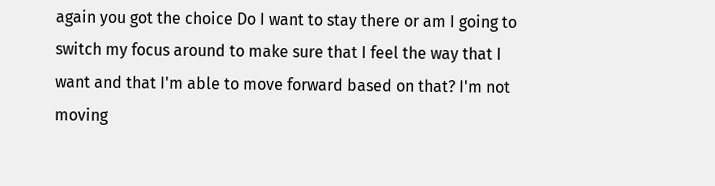again you got the choice Do I want to stay there or am I going to switch my focus around to make sure that I feel the way that I want and that I'm able to move forward based on that? I'm not moving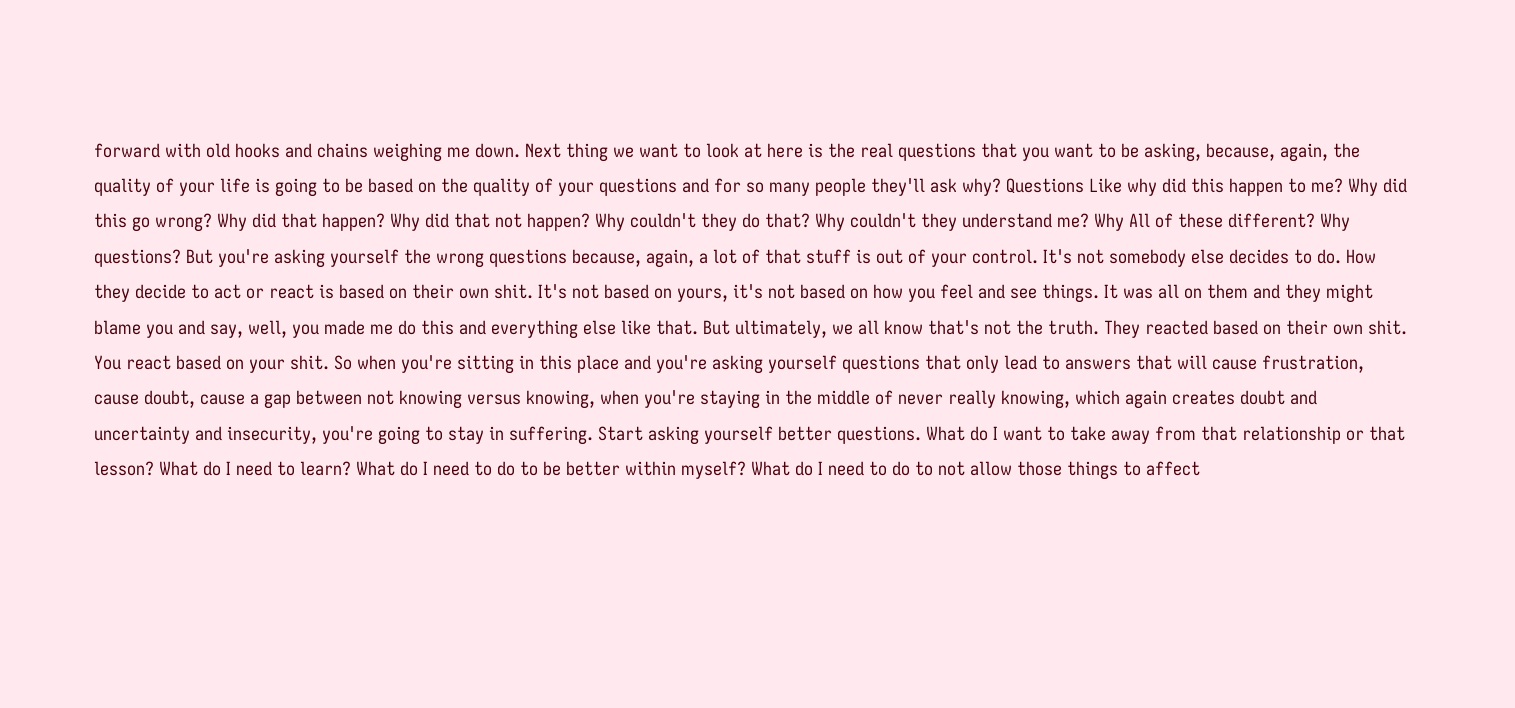forward with old hooks and chains weighing me down. Next thing we want to look at here is the real questions that you want to be asking, because, again, the quality of your life is going to be based on the quality of your questions and for so many people they'll ask why? Questions Like why did this happen to me? Why did this go wrong? Why did that happen? Why did that not happen? Why couldn't they do that? Why couldn't they understand me? Why All of these different? Why questions? But you're asking yourself the wrong questions because, again, a lot of that stuff is out of your control. It's not somebody else decides to do. How they decide to act or react is based on their own shit. It's not based on yours, it's not based on how you feel and see things. It was all on them and they might blame you and say, well, you made me do this and everything else like that. But ultimately, we all know that's not the truth. They reacted based on their own shit. You react based on your shit. So when you're sitting in this place and you're asking yourself questions that only lead to answers that will cause frustration, cause doubt, cause a gap between not knowing versus knowing, when you're staying in the middle of never really knowing, which again creates doubt and uncertainty and insecurity, you're going to stay in suffering. Start asking yourself better questions. What do I want to take away from that relationship or that lesson? What do I need to learn? What do I need to do to be better within myself? What do I need to do to not allow those things to affect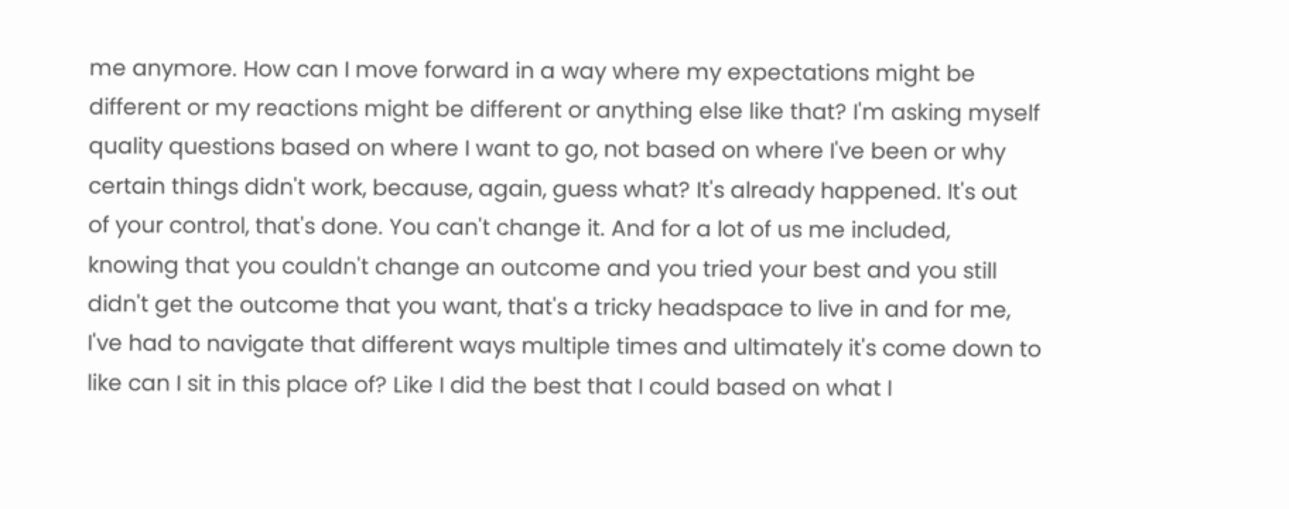me anymore. How can I move forward in a way where my expectations might be different or my reactions might be different or anything else like that? I'm asking myself quality questions based on where I want to go, not based on where I've been or why certain things didn't work, because, again, guess what? It's already happened. It's out of your control, that's done. You can't change it. And for a lot of us me included, knowing that you couldn't change an outcome and you tried your best and you still didn't get the outcome that you want, that's a tricky headspace to live in and for me, I've had to navigate that different ways multiple times and ultimately it's come down to like can I sit in this place of? Like I did the best that I could based on what I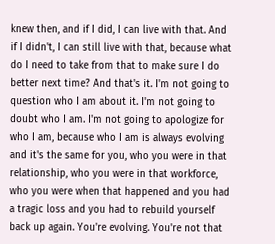knew then, and if I did, I can live with that. And if I didn't, I can still live with that, because what do I need to take from that to make sure I do better next time? And that's it. I'm not going to question who I am about it. I'm not going to doubt who I am. I'm not going to apologize for who I am, because who I am is always evolving and it's the same for you, who you were in that relationship, who you were in that workforce, who you were when that happened and you had a tragic loss and you had to rebuild yourself back up again. You're evolving. You're not that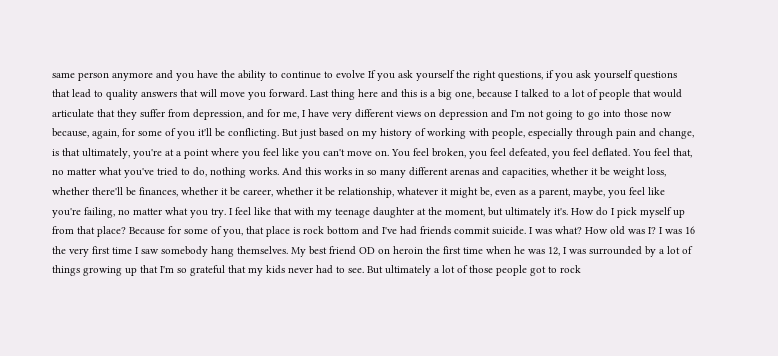same person anymore and you have the ability to continue to evolve If you ask yourself the right questions, if you ask yourself questions that lead to quality answers that will move you forward. Last thing here and this is a big one, because I talked to a lot of people that would articulate that they suffer from depression, and for me, I have very different views on depression and I'm not going to go into those now because, again, for some of you it'll be conflicting. But just based on my history of working with people, especially through pain and change, is that ultimately, you're at a point where you feel like you can't move on. You feel broken, you feel defeated, you feel deflated. You feel that, no matter what you've tried to do, nothing works. And this works in so many different arenas and capacities, whether it be weight loss, whether there'll be finances, whether it be career, whether it be relationship, whatever it might be, even as a parent, maybe, you feel like you're failing, no matter what you try. I feel like that with my teenage daughter at the moment, but ultimately it's. How do I pick myself up from that place? Because for some of you, that place is rock bottom and I've had friends commit suicide. I was what? How old was I? I was 16 the very first time I saw somebody hang themselves. My best friend OD on heroin the first time when he was 12, I was surrounded by a lot of things growing up that I'm so grateful that my kids never had to see. But ultimately a lot of those people got to rock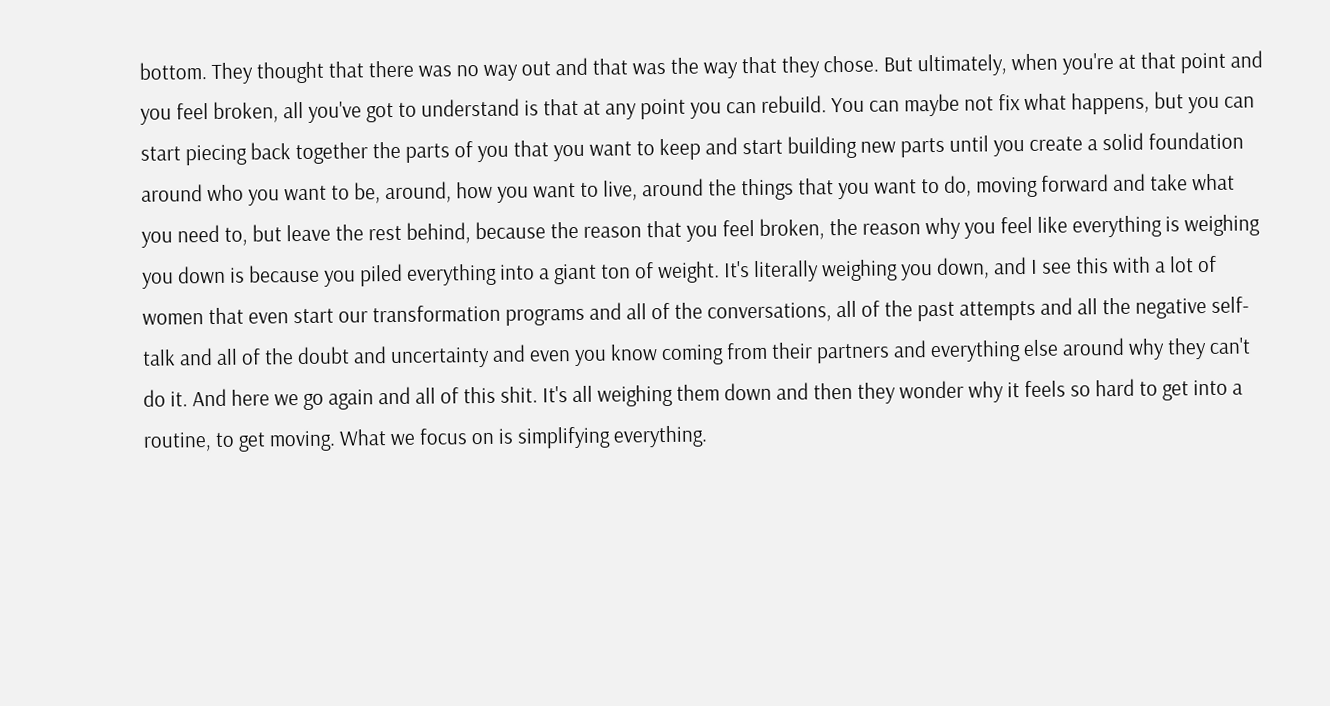bottom. They thought that there was no way out and that was the way that they chose. But ultimately, when you're at that point and you feel broken, all you've got to understand is that at any point you can rebuild. You can maybe not fix what happens, but you can start piecing back together the parts of you that you want to keep and start building new parts until you create a solid foundation around who you want to be, around, how you want to live, around the things that you want to do, moving forward and take what you need to, but leave the rest behind, because the reason that you feel broken, the reason why you feel like everything is weighing you down is because you piled everything into a giant ton of weight. It's literally weighing you down, and I see this with a lot of women that even start our transformation programs and all of the conversations, all of the past attempts and all the negative self-talk and all of the doubt and uncertainty and even you know coming from their partners and everything else around why they can't do it. And here we go again and all of this shit. It's all weighing them down and then they wonder why it feels so hard to get into a routine, to get moving. What we focus on is simplifying everything.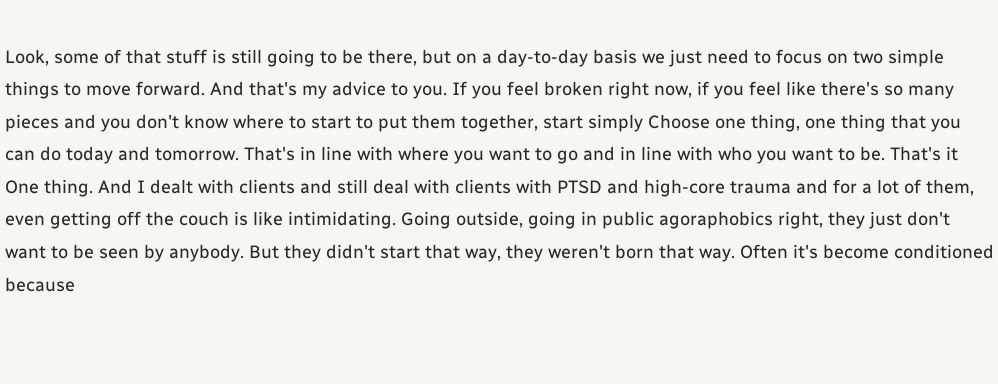Look, some of that stuff is still going to be there, but on a day-to-day basis we just need to focus on two simple things to move forward. And that's my advice to you. If you feel broken right now, if you feel like there's so many pieces and you don't know where to start to put them together, start simply Choose one thing, one thing that you can do today and tomorrow. That's in line with where you want to go and in line with who you want to be. That's it One thing. And I dealt with clients and still deal with clients with PTSD and high-core trauma and for a lot of them, even getting off the couch is like intimidating. Going outside, going in public agoraphobics right, they just don't want to be seen by anybody. But they didn't start that way, they weren't born that way. Often it's become conditioned because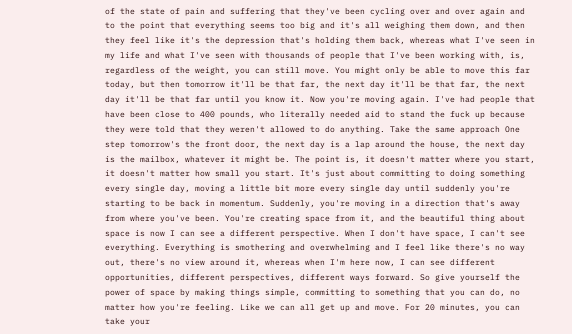of the state of pain and suffering that they've been cycling over and over again and to the point that everything seems too big and it's all weighing them down, and then they feel like it's the depression that's holding them back, whereas what I've seen in my life and what I've seen with thousands of people that I've been working with, is, regardless of the weight, you can still move. You might only be able to move this far today, but then tomorrow it'll be that far, the next day it'll be that far, the next day it'll be that far until you know it. Now you're moving again. I've had people that have been close to 400 pounds, who literally needed aid to stand the fuck up because they were told that they weren't allowed to do anything. Take the same approach One step tomorrow's the front door, the next day is a lap around the house, the next day is the mailbox, whatever it might be. The point is, it doesn't matter where you start, it doesn't matter how small you start. It's just about committing to doing something every single day, moving a little bit more every single day until suddenly you're starting to be back in momentum. Suddenly, you're moving in a direction that's away from where you've been. You're creating space from it, and the beautiful thing about space is now I can see a different perspective. When I don't have space, I can't see everything. Everything is smothering and overwhelming and I feel like there's no way out, there's no view around it, whereas when I'm here now, I can see different opportunities, different perspectives, different ways forward. So give yourself the power of space by making things simple, committing to something that you can do, no matter how you're feeling. Like we can all get up and move. For 20 minutes, you can take your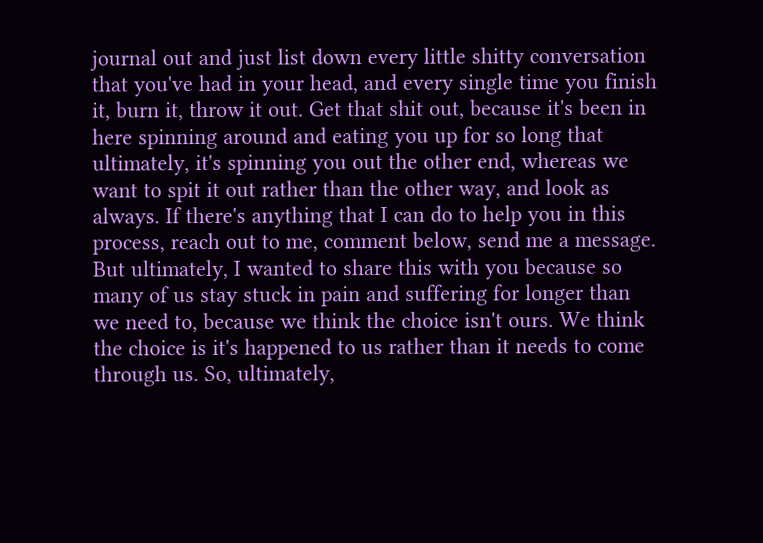journal out and just list down every little shitty conversation that you've had in your head, and every single time you finish it, burn it, throw it out. Get that shit out, because it's been in here spinning around and eating you up for so long that ultimately, it's spinning you out the other end, whereas we want to spit it out rather than the other way, and look as always. If there's anything that I can do to help you in this process, reach out to me, comment below, send me a message. But ultimately, I wanted to share this with you because so many of us stay stuck in pain and suffering for longer than we need to, because we think the choice isn't ours. We think the choice is it's happened to us rather than it needs to come through us. So, ultimately,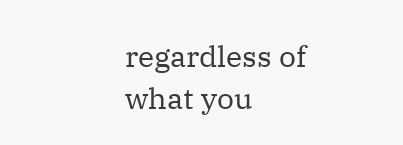regardless of what you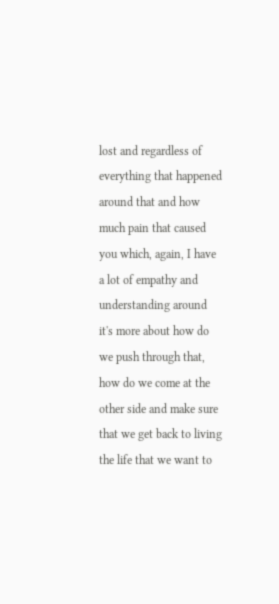lost and regardless of everything that happened around that and how much pain that caused you which, again, I have a lot of empathy and understanding around it's more about how do we push through that, how do we come at the other side and make sure that we get back to living the life that we want to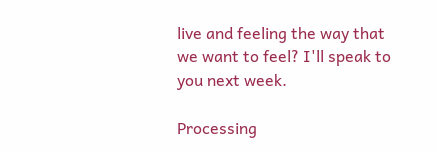live and feeling the way that we want to feel? I'll speak to you next week.

Processing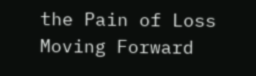the Pain of Loss
Moving Forward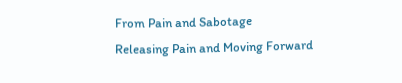From Pain and Sabotage
Releasing Pain and Moving Forward